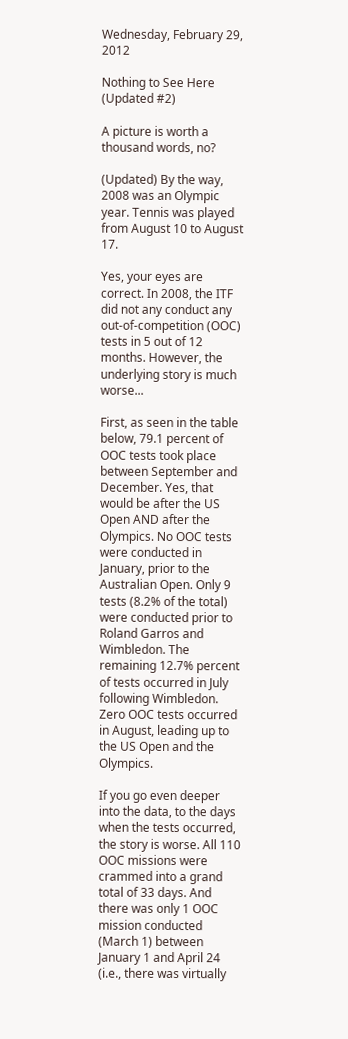Wednesday, February 29, 2012

Nothing to See Here (Updated #2)

A picture is worth a thousand words, no?

(Updated) By the way, 2008 was an Olympic year. Tennis was played from August 10 to August 17.

Yes, your eyes are correct. In 2008, the ITF did not any conduct any out-of-competition (OOC) tests in 5 out of 12 months. However, the underlying story is much worse...

First, as seen in the table below, 79.1 percent of OOC tests took place between September and December. Yes, that would be after the US Open AND after the Olympics. No OOC tests were conducted in January, prior to the Australian Open. Only 9 tests (8.2% of the total) were conducted prior to Roland Garros and Wimbledon. The remaining 12.7% percent of tests occurred in July following Wimbledon. Zero OOC tests occurred in August, leading up to the US Open and the Olympics.

If you go even deeper into the data, to the days when the tests occurred, the story is worse. All 110 OOC missions were crammed into a grand total of 33 days. And there was only 1 OOC mission conducted (March 1) between January 1 and April 24 (i.e., there was virtually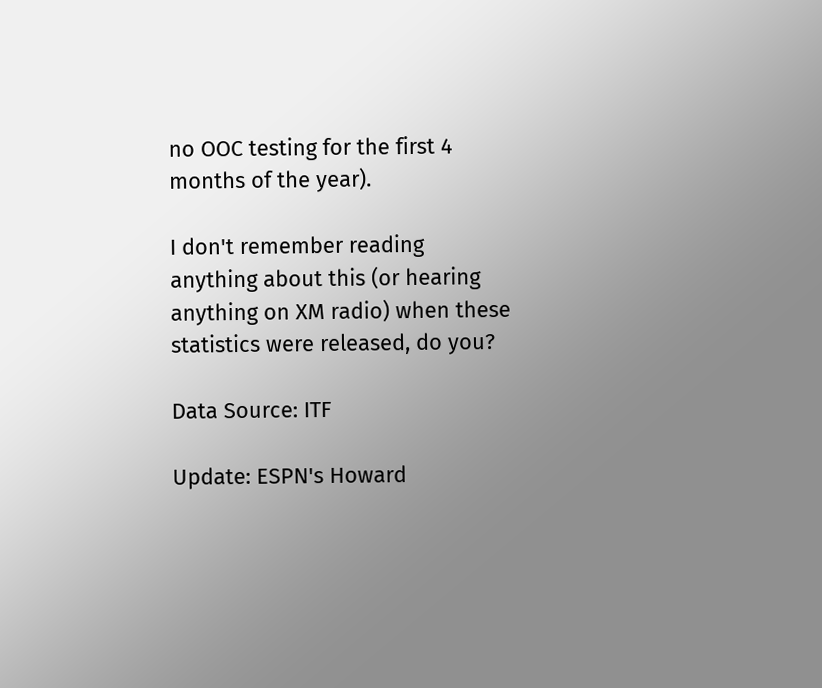no OOC testing for the first 4 months of the year).

I don't remember reading anything about this (or hearing anything on XM radio) when these statistics were released, do you?

Data Source: ITF

Update: ESPN's Howard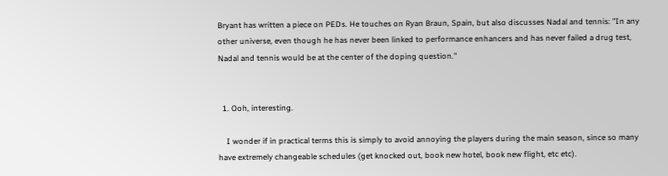Bryant has written a piece on PEDs. He touches on Ryan Braun, Spain, but also discusses Nadal and tennis: "In any other universe, even though he has never been linked to performance enhancers and has never failed a drug test, Nadal and tennis would be at the center of the doping question."


  1. Ooh, interesting.

    I wonder if in practical terms this is simply to avoid annoying the players during the main season, since so many have extremely changeable schedules (get knocked out, book new hotel, book new flight, etc etc).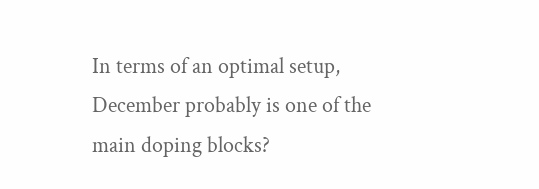In terms of an optimal setup, December probably is one of the main doping blocks?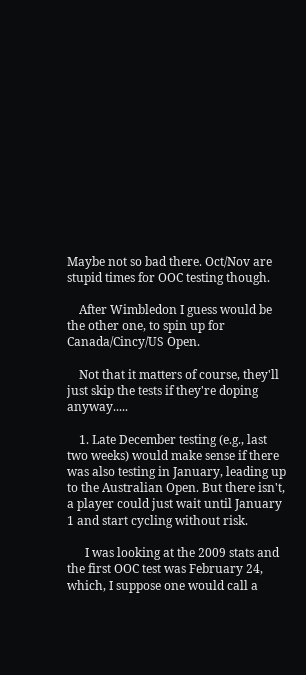Maybe not so bad there. Oct/Nov are stupid times for OOC testing though.

    After Wimbledon I guess would be the other one, to spin up for Canada/Cincy/US Open.

    Not that it matters of course, they'll just skip the tests if they're doping anyway.....

    1. Late December testing (e.g., last two weeks) would make sense if there was also testing in January, leading up to the Australian Open. But there isn't, a player could just wait until January 1 and start cycling without risk.

      I was looking at the 2009 stats and the first OOC test was February 24, which, I suppose one would call a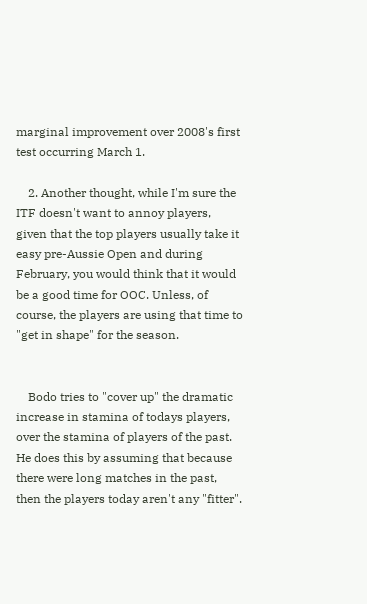marginal improvement over 2008's first test occurring March 1.

    2. Another thought, while I'm sure the ITF doesn't want to annoy players, given that the top players usually take it easy pre-Aussie Open and during February, you would think that it would be a good time for OOC. Unless, of course, the players are using that time to "get in shape" for the season.


    Bodo tries to "cover up" the dramatic increase in stamina of todays players, over the stamina of players of the past. He does this by assuming that because there were long matches in the past, then the players today aren't any "fitter".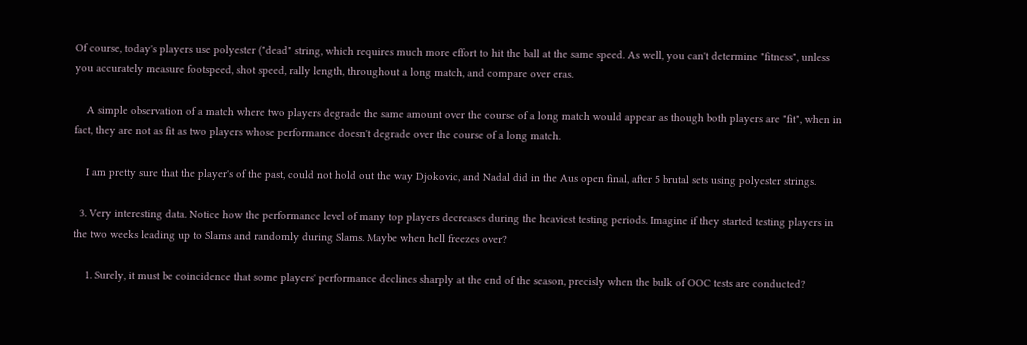Of course, today's players use polyester ("dead" string, which requires much more effort to hit the ball at the same speed. As well, you can't determine "fitness", unless you accurately measure footspeed, shot speed, rally length, throughout a long match, and compare over eras.

    A simple observation of a match where two players degrade the same amount over the course of a long match would appear as though both players are "fit", when in fact, they are not as fit as two players whose performance doesn't degrade over the course of a long match.

    I am pretty sure that the player's of the past, could not hold out the way Djokovic, and Nadal did in the Aus open final, after 5 brutal sets using polyester strings.

  3. Very interesting data. Notice how the performance level of many top players decreases during the heaviest testing periods. Imagine if they started testing players in the two weeks leading up to Slams and randomly during Slams. Maybe when hell freezes over?

    1. Surely, it must be coincidence that some players' performance declines sharply at the end of the season, precisly when the bulk of OOC tests are conducted?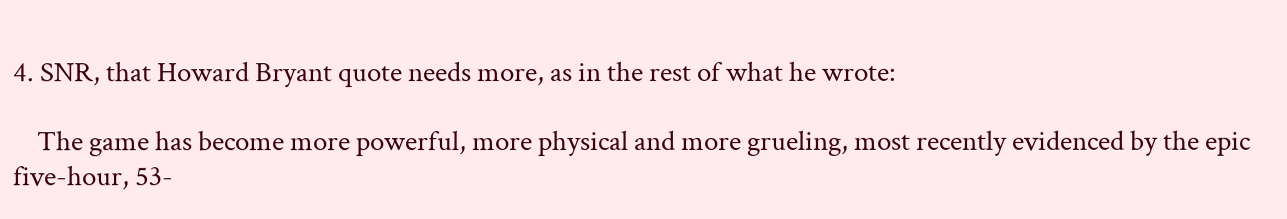4. SNR, that Howard Bryant quote needs more, as in the rest of what he wrote:

    The game has become more powerful, more physical and more grueling, most recently evidenced by the epic five-hour, 53-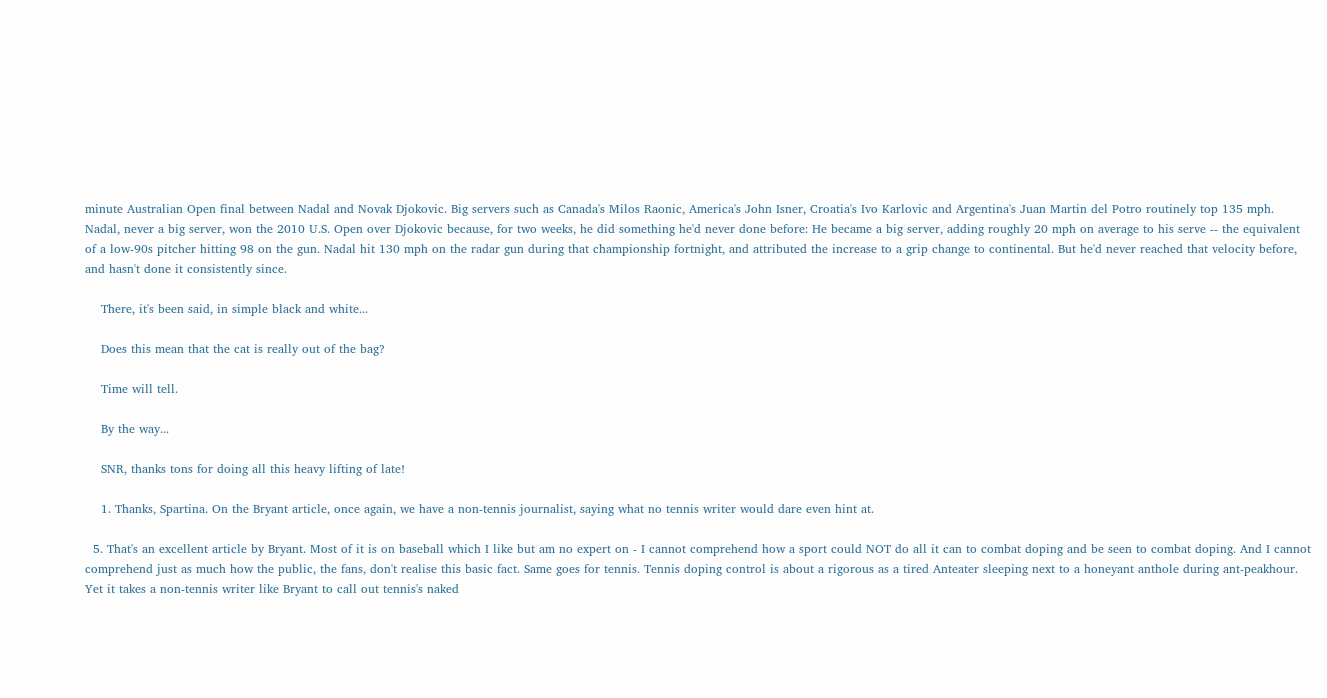minute Australian Open final between Nadal and Novak Djokovic. Big servers such as Canada's Milos Raonic, America's John Isner, Croatia's Ivo Karlovic and Argentina's Juan Martin del Potro routinely top 135 mph. Nadal, never a big server, won the 2010 U.S. Open over Djokovic because, for two weeks, he did something he'd never done before: He became a big server, adding roughly 20 mph on average to his serve -- the equivalent of a low-90s pitcher hitting 98 on the gun. Nadal hit 130 mph on the radar gun during that championship fortnight, and attributed the increase to a grip change to continental. But he'd never reached that velocity before, and hasn't done it consistently since.

    There, it's been said, in simple black and white...

    Does this mean that the cat is really out of the bag?

    Time will tell.

    By the way...

    SNR, thanks tons for doing all this heavy lifting of late!

    1. Thanks, Spartina. On the Bryant article, once again, we have a non-tennis journalist, saying what no tennis writer would dare even hint at.

  5. That's an excellent article by Bryant. Most of it is on baseball which I like but am no expert on - I cannot comprehend how a sport could NOT do all it can to combat doping and be seen to combat doping. And I cannot comprehend just as much how the public, the fans, don't realise this basic fact. Same goes for tennis. Tennis doping control is about a rigorous as a tired Anteater sleeping next to a honeyant anthole during ant-peakhour. Yet it takes a non-tennis writer like Bryant to call out tennis's naked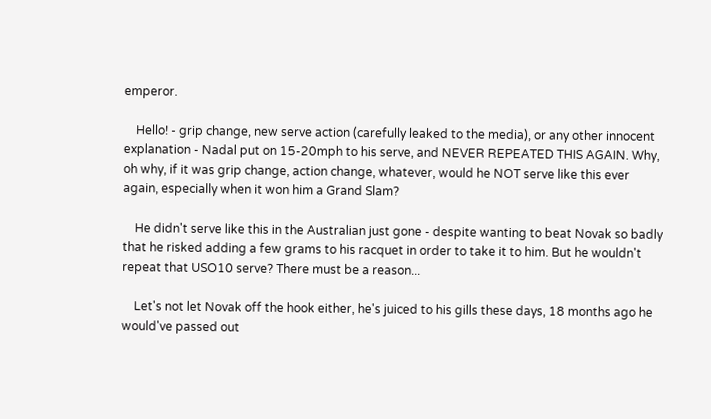emperor.

    Hello! - grip change, new serve action (carefully leaked to the media), or any other innocent explanation - Nadal put on 15-20mph to his serve, and NEVER REPEATED THIS AGAIN. Why, oh why, if it was grip change, action change, whatever, would he NOT serve like this ever again, especially when it won him a Grand Slam?

    He didn't serve like this in the Australian just gone - despite wanting to beat Novak so badly that he risked adding a few grams to his racquet in order to take it to him. But he wouldn't repeat that USO10 serve? There must be a reason...

    Let's not let Novak off the hook either, he's juiced to his gills these days, 18 months ago he would've passed out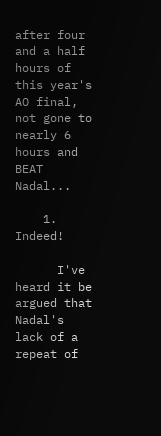after four and a half hours of this year's AO final, not gone to nearly 6 hours and BEAT Nadal...

    1. Indeed!

      I've heard it be argued that Nadal's lack of a repeat of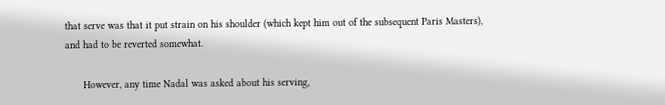that serve was that it put strain on his shoulder (which kept him out of the subsequent Paris Masters), and had to be reverted somewhat.

      However, any time Nadal was asked about his serving,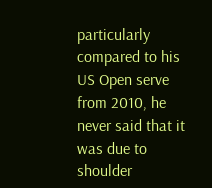particularly compared to his US Open serve from 2010, he never said that it was due to shoulder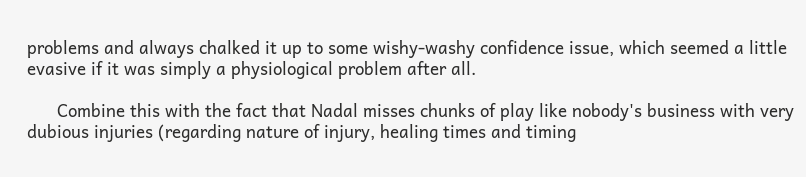problems and always chalked it up to some wishy-washy confidence issue, which seemed a little evasive if it was simply a physiological problem after all.

      Combine this with the fact that Nadal misses chunks of play like nobody's business with very dubious injuries (regarding nature of injury, healing times and timing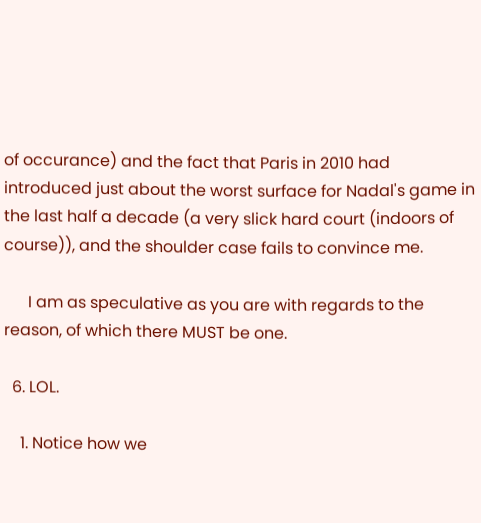of occurance) and the fact that Paris in 2010 had introduced just about the worst surface for Nadal's game in the last half a decade (a very slick hard court (indoors of course)), and the shoulder case fails to convince me.

      I am as speculative as you are with regards to the reason, of which there MUST be one.

  6. LOL.

    1. Notice how we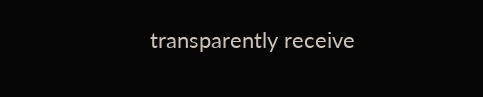transparently receive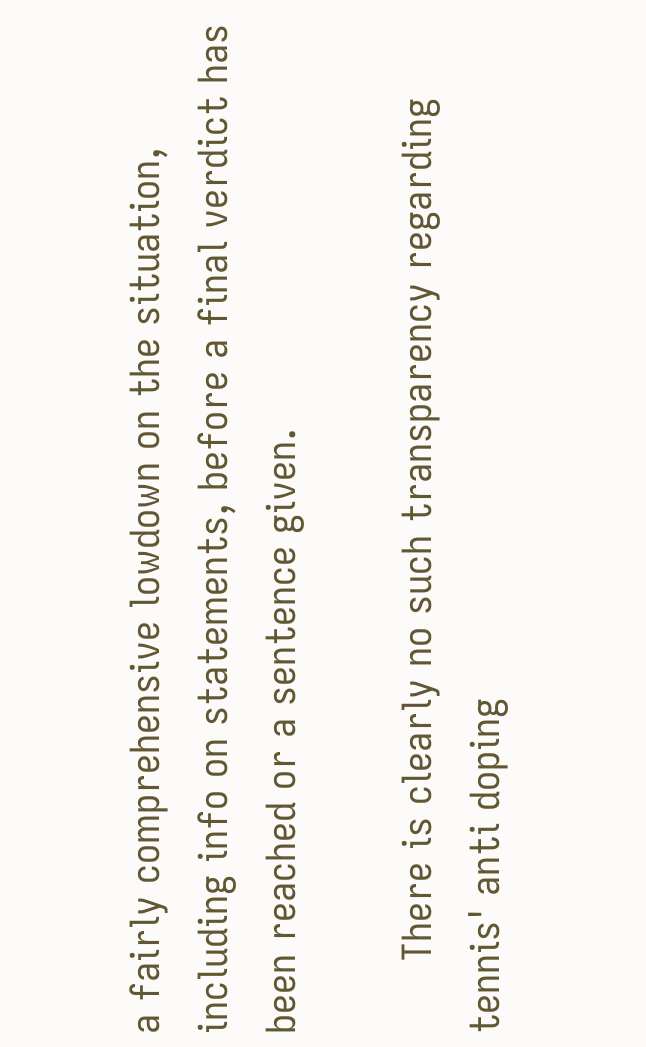a fairly comprehensive lowdown on the situation, including info on statements, before a final verdict has been reached or a sentence given.

      There is clearly no such transparency regarding tennis' anti doping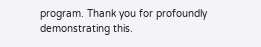program. Thank you for profoundly demonstrating this.